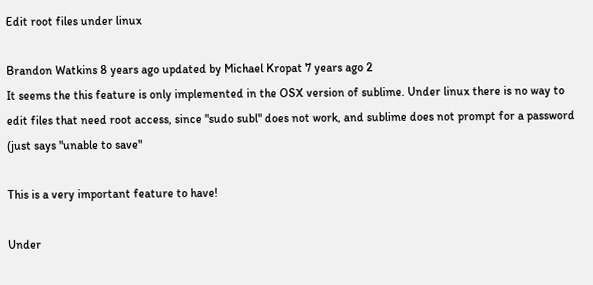Edit root files under linux

Brandon Watkins 8 years ago updated by Michael Kropat 7 years ago 2
It seems the this feature is only implemented in the OSX version of sublime. Under linux there is no way to edit files that need root access, since "sudo subl" does not work, and sublime does not prompt for a password (just says "unable to save"

This is a very important feature to have!

Under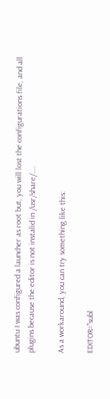ubuntu I was configured a launcher as root but, you will lost the configurations file, and all plugins because the editor is not instalid in /usr/share/....

As a workaround, you can try something like this:

EDITOR="subl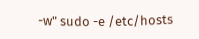-w" sudo -e /etc/hosts